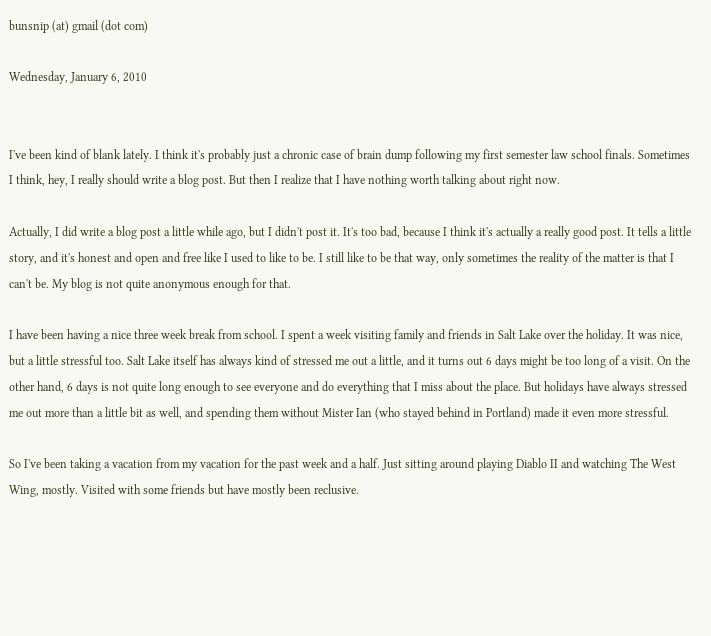bunsnip (at) gmail (dot com)

Wednesday, January 6, 2010


I've been kind of blank lately. I think it's probably just a chronic case of brain dump following my first semester law school finals. Sometimes I think, hey, I really should write a blog post. But then I realize that I have nothing worth talking about right now.

Actually, I did write a blog post a little while ago, but I didn't post it. It's too bad, because I think it's actually a really good post. It tells a little story, and it's honest and open and free like I used to like to be. I still like to be that way, only sometimes the reality of the matter is that I can't be. My blog is not quite anonymous enough for that.

I have been having a nice three week break from school. I spent a week visiting family and friends in Salt Lake over the holiday. It was nice, but a little stressful too. Salt Lake itself has always kind of stressed me out a little, and it turns out 6 days might be too long of a visit. On the other hand, 6 days is not quite long enough to see everyone and do everything that I miss about the place. But holidays have always stressed me out more than a little bit as well, and spending them without Mister Ian (who stayed behind in Portland) made it even more stressful.

So I've been taking a vacation from my vacation for the past week and a half. Just sitting around playing Diablo II and watching The West Wing, mostly. Visited with some friends but have mostly been reclusive.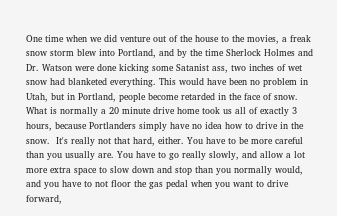One time when we did venture out of the house to the movies, a freak snow storm blew into Portland, and by the time Sherlock Holmes and Dr. Watson were done kicking some Satanist ass, two inches of wet snow had blanketed everything. This would have been no problem in Utah, but in Portland, people become retarded in the face of snow. What is normally a 20 minute drive home took us all of exactly 3 hours, because Portlanders simply have no idea how to drive in the snow.  It's really not that hard, either. You have to be more careful than you usually are. You have to go really slowly, and allow a lot more extra space to slow down and stop than you normally would, and you have to not floor the gas pedal when you want to drive forward,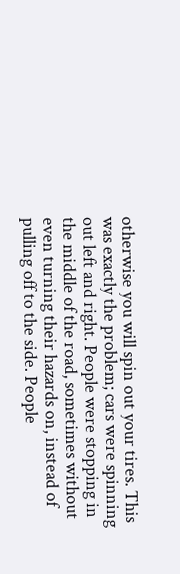otherwise you will spin out your tires. This was exactly the problem; cars were spinning out left and right. People were stopping in the middle of the road, sometimes without even turning their hazards on, instead of pulling off to the side. People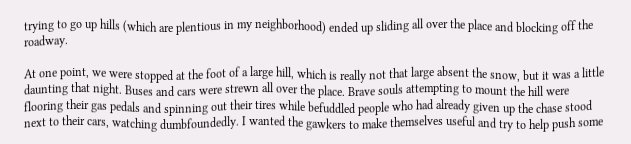trying to go up hills (which are plentious in my neighborhood) ended up sliding all over the place and blocking off the roadway.

At one point, we were stopped at the foot of a large hill, which is really not that large absent the snow, but it was a little daunting that night. Buses and cars were strewn all over the place. Brave souls attempting to mount the hill were flooring their gas pedals and spinning out their tires while befuddled people who had already given up the chase stood next to their cars, watching dumbfoundedly. I wanted the gawkers to make themselves useful and try to help push some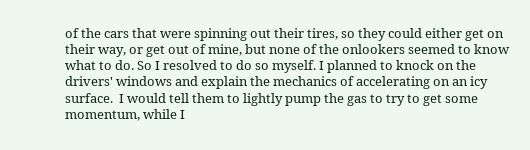of the cars that were spinning out their tires, so they could either get on their way, or get out of mine, but none of the onlookers seemed to know what to do. So I resolved to do so myself. I planned to knock on the drivers' windows and explain the mechanics of accelerating on an icy surface.  I would tell them to lightly pump the gas to try to get some momentum, while I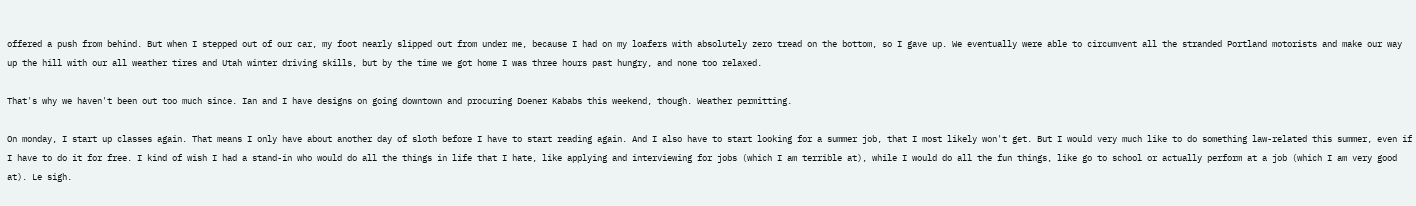offered a push from behind. But when I stepped out of our car, my foot nearly slipped out from under me, because I had on my loafers with absolutely zero tread on the bottom, so I gave up. We eventually were able to circumvent all the stranded Portland motorists and make our way up the hill with our all weather tires and Utah winter driving skills, but by the time we got home I was three hours past hungry, and none too relaxed.

That's why we haven't been out too much since. Ian and I have designs on going downtown and procuring Doener Kababs this weekend, though. Weather permitting.

On monday, I start up classes again. That means I only have about another day of sloth before I have to start reading again. And I also have to start looking for a summer job, that I most likely won't get. But I would very much like to do something law-related this summer, even if I have to do it for free. I kind of wish I had a stand-in who would do all the things in life that I hate, like applying and interviewing for jobs (which I am terrible at), while I would do all the fun things, like go to school or actually perform at a job (which I am very good at). Le sigh.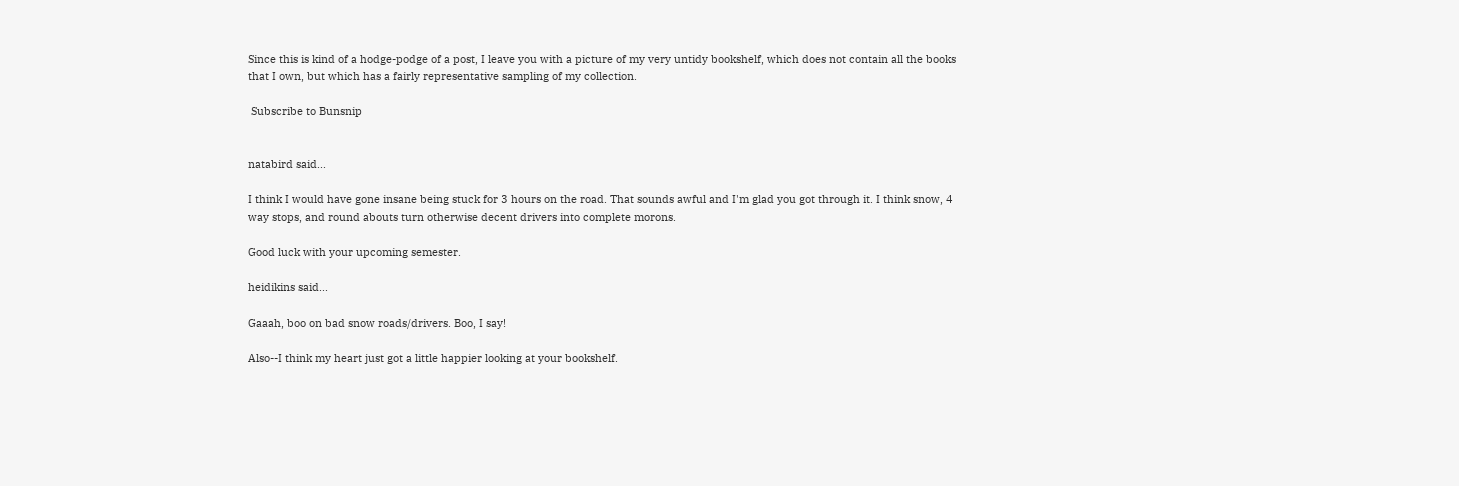Since this is kind of a hodge-podge of a post, I leave you with a picture of my very untidy bookshelf, which does not contain all the books that I own, but which has a fairly representative sampling of my collection.

 Subscribe to Bunsnip


natabird said...

I think I would have gone insane being stuck for 3 hours on the road. That sounds awful and I'm glad you got through it. I think snow, 4 way stops, and round abouts turn otherwise decent drivers into complete morons.

Good luck with your upcoming semester.

heidikins said...

Gaaah, boo on bad snow roads/drivers. Boo, I say!

Also--I think my heart just got a little happier looking at your bookshelf.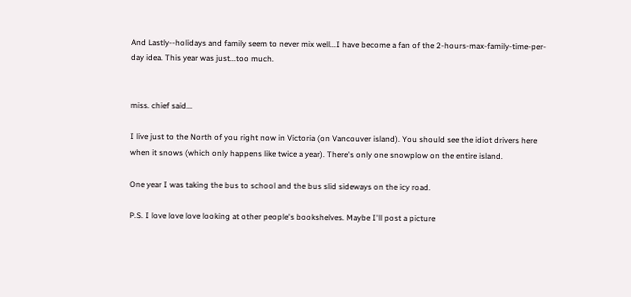And Lastly--holidays and family seem to never mix well...I have become a fan of the 2-hours-max-family-time-per-day idea. This year was just...too much.


miss. chief said...

I live just to the North of you right now in Victoria (on Vancouver island). You should see the idiot drivers here when it snows (which only happens like twice a year). There's only one snowplow on the entire island.

One year I was taking the bus to school and the bus slid sideways on the icy road.

P.S. I love love love looking at other people's bookshelves. Maybe I'll post a picture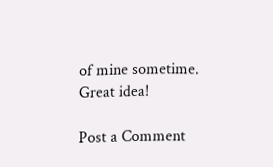of mine sometime. Great idea!

Post a Comment